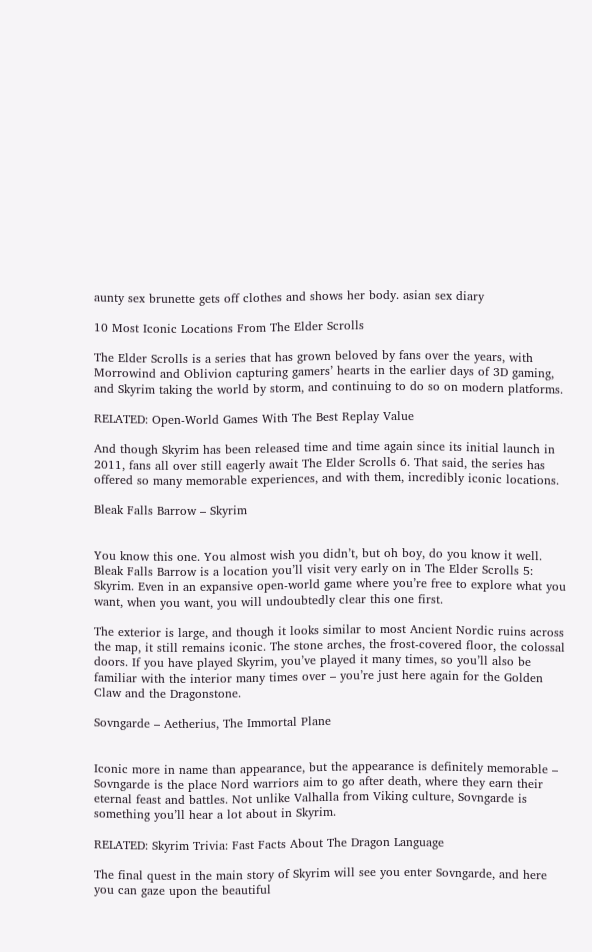aunty sex brunette gets off clothes and shows her body. asian sex diary

10 Most Iconic Locations From The Elder Scrolls

The Elder Scrolls is a series that has grown beloved by fans over the years, with Morrowind and Oblivion capturing gamers’ hearts in the earlier days of 3D gaming, and Skyrim taking the world by storm, and continuing to do so on modern platforms.

RELATED: Open-World Games With The Best Replay Value

And though Skyrim has been released time and time again since its initial launch in 2011, fans all over still eagerly await The Elder Scrolls 6. That said, the series has offered so many memorable experiences, and with them, incredibly iconic locations.

Bleak Falls Barrow – Skyrim


You know this one. You almost wish you didn’t, but oh boy, do you know it well. Bleak Falls Barrow is a location you’ll visit very early on in The Elder Scrolls 5: Skyrim. Even in an expansive open-world game where you’re free to explore what you want, when you want, you will undoubtedly clear this one first.

The exterior is large, and though it looks similar to most Ancient Nordic ruins across the map, it still remains iconic. The stone arches, the frost-covered floor, the colossal doors. If you have played Skyrim, you’ve played it many times, so you’ll also be familiar with the interior many times over – you’re just here again for the Golden Claw and the Dragonstone.

Sovngarde – Aetherius, The Immortal Plane


Iconic more in name than appearance, but the appearance is definitely memorable – Sovngarde is the place Nord warriors aim to go after death, where they earn their eternal feast and battles. Not unlike Valhalla from Viking culture, Sovngarde is something you’ll hear a lot about in Skyrim.

RELATED: Skyrim Trivia: Fast Facts About The Dragon Language

The final quest in the main story of Skyrim will see you enter Sovngarde, and here you can gaze upon the beautiful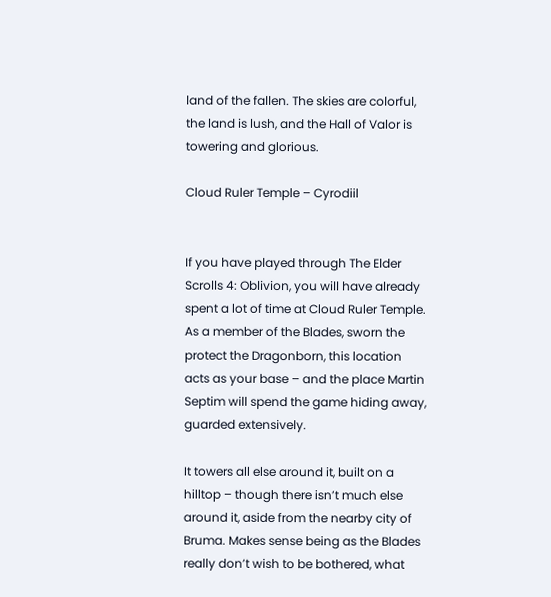land of the fallen. The skies are colorful, the land is lush, and the Hall of Valor is towering and glorious.

Cloud Ruler Temple – Cyrodiil


If you have played through The Elder Scrolls 4: Oblivion, you will have already spent a lot of time at Cloud Ruler Temple. As a member of the Blades, sworn the protect the Dragonborn, this location acts as your base – and the place Martin Septim will spend the game hiding away, guarded extensively.

It towers all else around it, built on a hilltop – though there isn’t much else around it, aside from the nearby city of Bruma. Makes sense being as the Blades really don’t wish to be bothered, what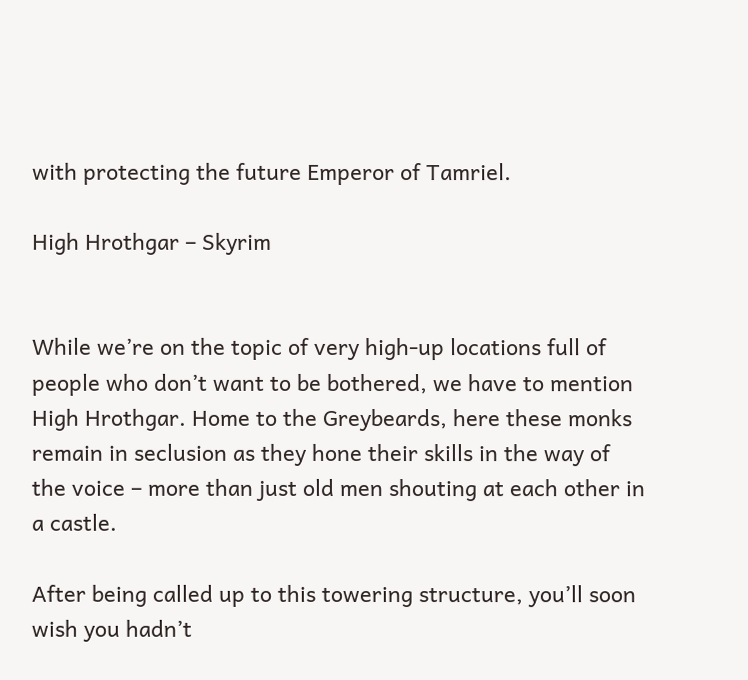with protecting the future Emperor of Tamriel.

High Hrothgar – Skyrim


While we’re on the topic of very high-up locations full of people who don’t want to be bothered, we have to mention High Hrothgar. Home to the Greybeards, here these monks remain in seclusion as they hone their skills in the way of the voice – more than just old men shouting at each other in a castle.

After being called up to this towering structure, you’ll soon wish you hadn’t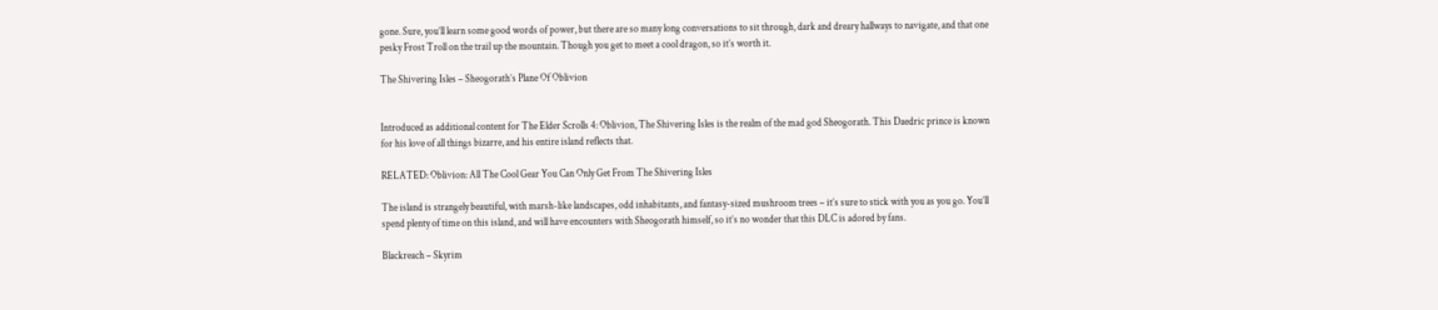gone. Sure, you’ll learn some good words of power, but there are so many long conversations to sit through, dark and dreary hallways to navigate, and that one pesky Frost Troll on the trail up the mountain. Though you get to meet a cool dragon, so it’s worth it.

The Shivering Isles – Sheogorath’s Plane Of Oblivion


Introduced as additional content for The Elder Scrolls 4: Oblivion, The Shivering Isles is the realm of the mad god Sheogorath. This Daedric prince is known for his love of all things bizarre, and his entire island reflects that.

RELATED: Oblivion: All The Cool Gear You Can Only Get From The Shivering Isles

The island is strangely beautiful, with marsh-like landscapes, odd inhabitants, and fantasy-sized mushroom trees – it’s sure to stick with you as you go. You’ll spend plenty of time on this island, and will have encounters with Sheogorath himself, so it’s no wonder that this DLC is adored by fans.

Blackreach – Skyrim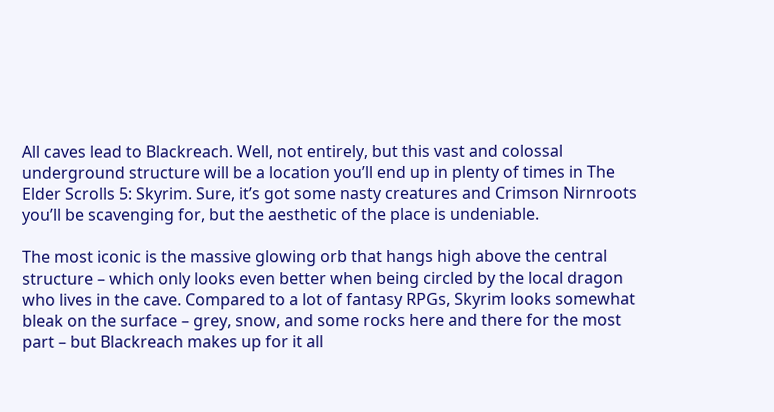All caves lead to Blackreach. Well, not entirely, but this vast and colossal underground structure will be a location you’ll end up in plenty of times in The Elder Scrolls 5: Skyrim. Sure, it’s got some nasty creatures and Crimson Nirnroots you’ll be scavenging for, but the aesthetic of the place is undeniable.

The most iconic is the massive glowing orb that hangs high above the central structure – which only looks even better when being circled by the local dragon who lives in the cave. Compared to a lot of fantasy RPGs, Skyrim looks somewhat bleak on the surface – grey, snow, and some rocks here and there for the most part – but Blackreach makes up for it all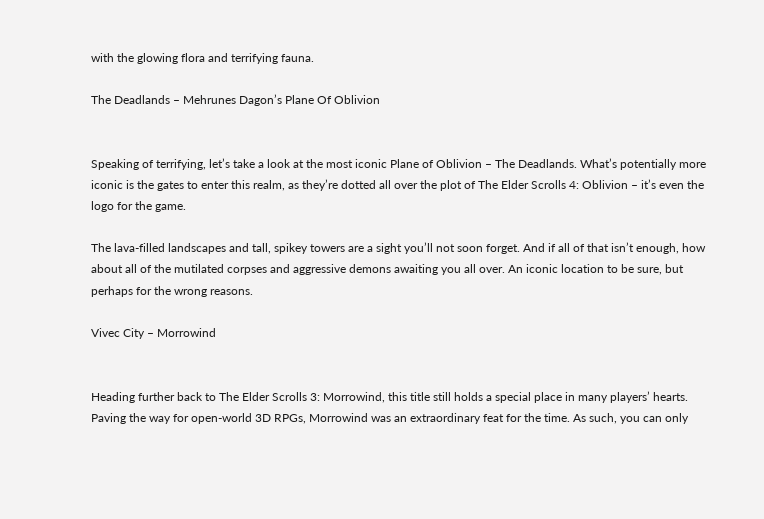with the glowing flora and terrifying fauna.

The Deadlands – Mehrunes Dagon’s Plane Of Oblivion


Speaking of terrifying, let’s take a look at the most iconic Plane of Oblivion – The Deadlands. What’s potentially more iconic is the gates to enter this realm, as they’re dotted all over the plot of The Elder Scrolls 4: Oblivion – it’s even the logo for the game.

The lava-filled landscapes and tall, spikey towers are a sight you’ll not soon forget. And if all of that isn’t enough, how about all of the mutilated corpses and aggressive demons awaiting you all over. An iconic location to be sure, but perhaps for the wrong reasons.

Vivec City – Morrowind


Heading further back to The Elder Scrolls 3: Morrowind, this title still holds a special place in many players’ hearts. Paving the way for open-world 3D RPGs, Morrowind was an extraordinary feat for the time. As such, you can only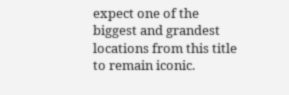expect one of the biggest and grandest locations from this title to remain iconic.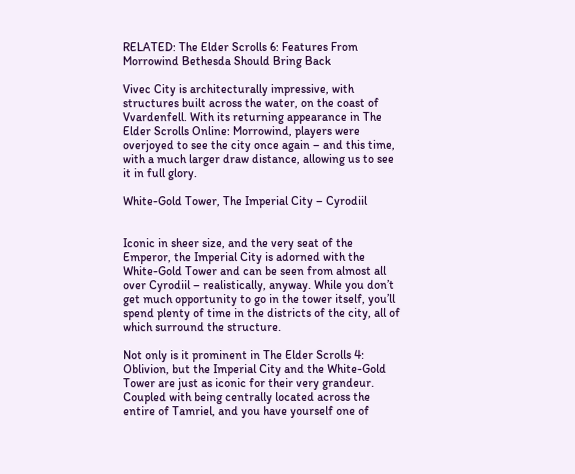RELATED: The Elder Scrolls 6: Features From Morrowind Bethesda Should Bring Back

Vivec City is architecturally impressive, with structures built across the water, on the coast of Vvardenfell. With its returning appearance in The Elder Scrolls Online: Morrowind, players were overjoyed to see the city once again – and this time, with a much larger draw distance, allowing us to see it in full glory.

White-Gold Tower, The Imperial City – Cyrodiil


Iconic in sheer size, and the very seat of the Emperor, the Imperial City is adorned with the White-Gold Tower and can be seen from almost all over Cyrodiil – realistically, anyway. While you don’t get much opportunity to go in the tower itself, you’ll spend plenty of time in the districts of the city, all of which surround the structure.

Not only is it prominent in The Elder Scrolls 4: Oblivion, but the Imperial City and the White-Gold Tower are just as iconic for their very grandeur. Coupled with being centrally located across the entire of Tamriel, and you have yourself one of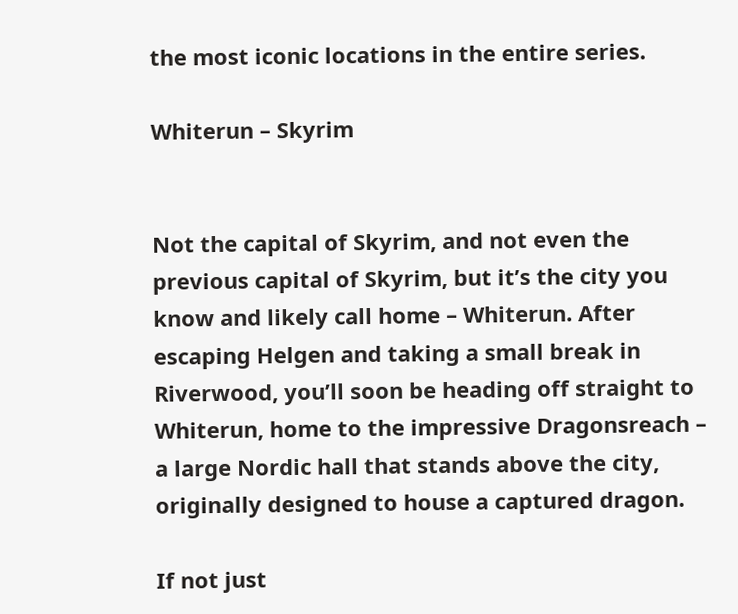the most iconic locations in the entire series.

Whiterun – Skyrim


Not the capital of Skyrim, and not even the previous capital of Skyrim, but it’s the city you know and likely call home – Whiterun. After escaping Helgen and taking a small break in Riverwood, you’ll soon be heading off straight to Whiterun, home to the impressive Dragonsreach – a large Nordic hall that stands above the city, originally designed to house a captured dragon.

If not just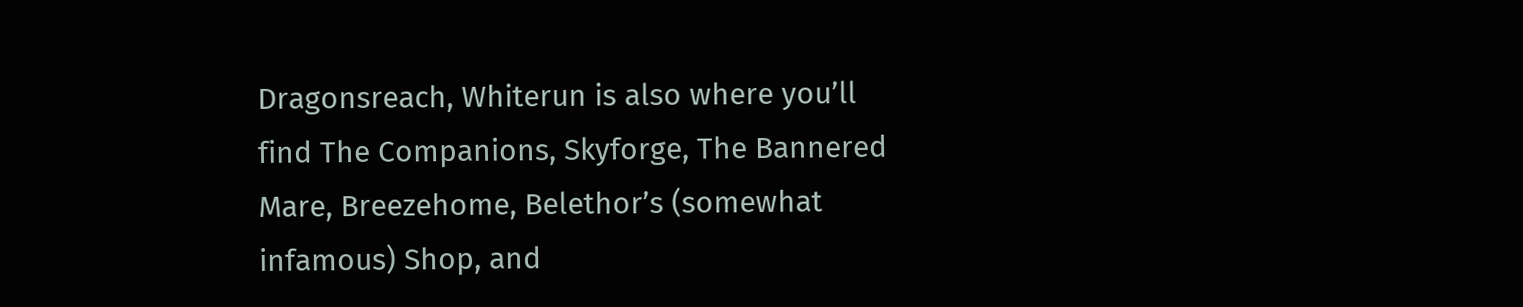Dragonsreach, Whiterun is also where you’ll find The Companions, Skyforge, The Bannered Mare, Breezehome, Belethor’s (somewhat infamous) Shop, and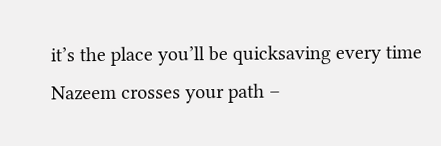it’s the place you’ll be quicksaving every time Nazeem crosses your path –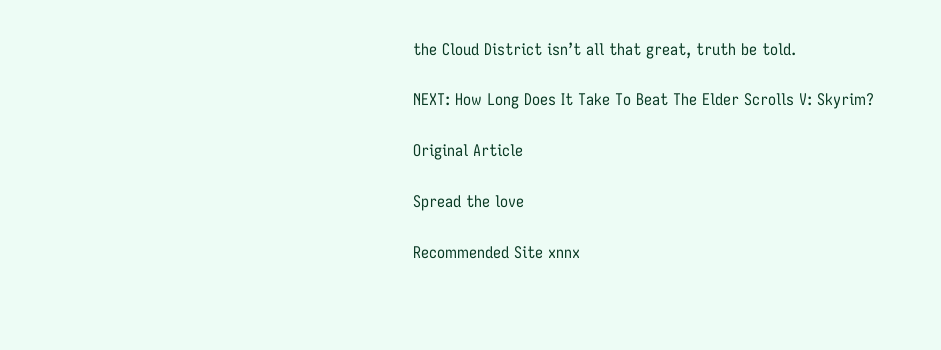the Cloud District isn’t all that great, truth be told.

NEXT: How Long Does It Take To Beat The Elder Scrolls V: Skyrim?

Original Article

Spread the love

Recommended Site xnnx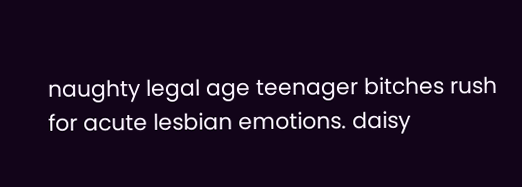naughty legal age teenager bitches rush for acute lesbian emotions. daisy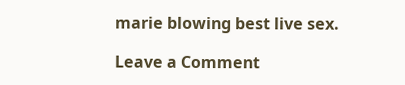marie blowing best live sex.

Leave a Comment